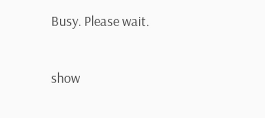Busy. Please wait.

show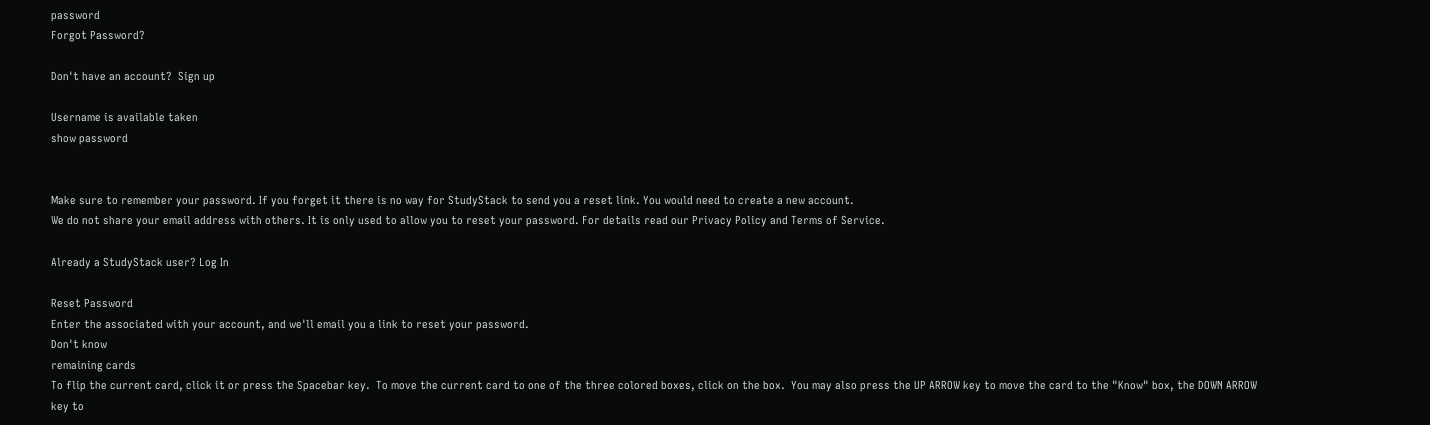password
Forgot Password?

Don't have an account?  Sign up

Username is available taken
show password


Make sure to remember your password. If you forget it there is no way for StudyStack to send you a reset link. You would need to create a new account.
We do not share your email address with others. It is only used to allow you to reset your password. For details read our Privacy Policy and Terms of Service.

Already a StudyStack user? Log In

Reset Password
Enter the associated with your account, and we'll email you a link to reset your password.
Don't know
remaining cards
To flip the current card, click it or press the Spacebar key.  To move the current card to one of the three colored boxes, click on the box.  You may also press the UP ARROW key to move the card to the "Know" box, the DOWN ARROW key to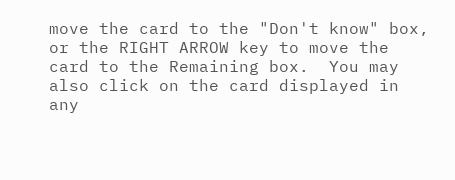move the card to the "Don't know" box, or the RIGHT ARROW key to move the card to the Remaining box.  You may also click on the card displayed in any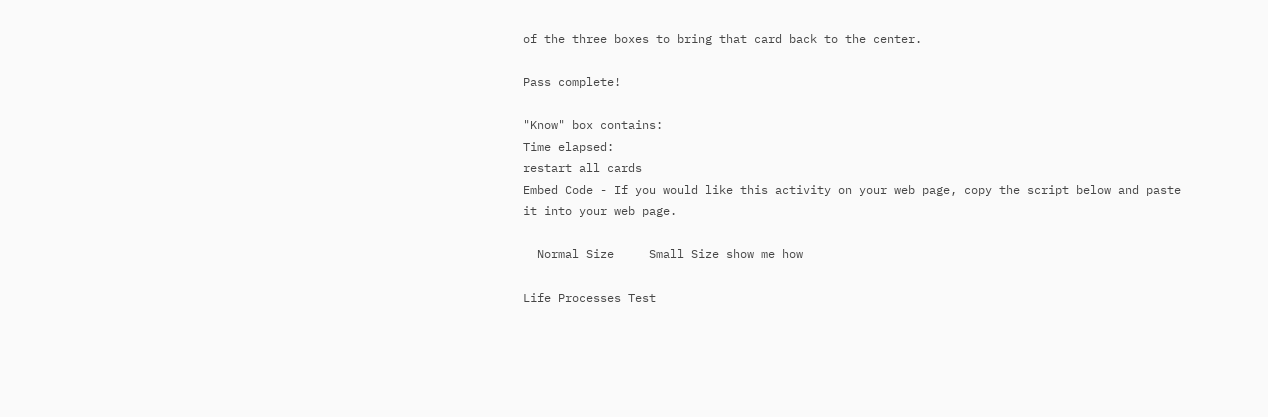of the three boxes to bring that card back to the center.

Pass complete!

"Know" box contains:
Time elapsed:
restart all cards
Embed Code - If you would like this activity on your web page, copy the script below and paste it into your web page.

  Normal Size     Small Size show me how

Life Processes Test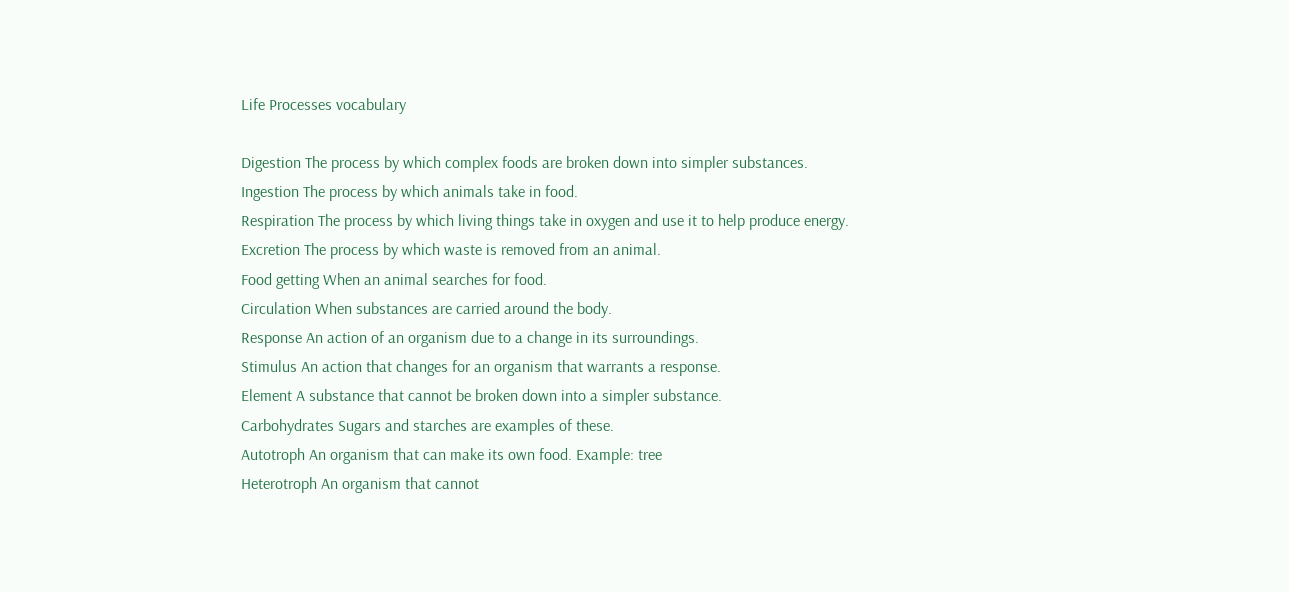Life Processes vocabulary

Digestion The process by which complex foods are broken down into simpler substances.
Ingestion The process by which animals take in food.
Respiration The process by which living things take in oxygen and use it to help produce energy.
Excretion The process by which waste is removed from an animal.
Food getting When an animal searches for food.
Circulation When substances are carried around the body.
Response An action of an organism due to a change in its surroundings.
Stimulus An action that changes for an organism that warrants a response.
Element A substance that cannot be broken down into a simpler substance.
Carbohydrates Sugars and starches are examples of these.
Autotroph An organism that can make its own food. Example: tree
Heterotroph An organism that cannot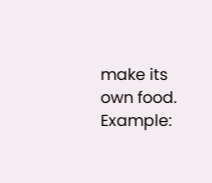make its own food. Example: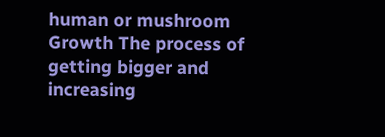human or mushroom
Growth The process of getting bigger and increasing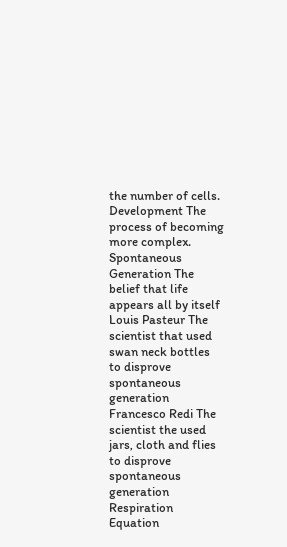the number of cells.
Development The process of becoming more complex.
Spontaneous Generation The belief that life appears all by itself
Louis Pasteur The scientist that used swan neck bottles to disprove spontaneous generation
Francesco Redi The scientist the used jars, cloth and flies to disprove spontaneous generation
Respiration Equation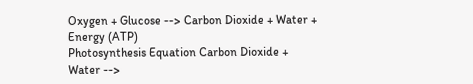Oxygen + Glucose --> Carbon Dioxide + Water + Energy (ATP)
Photosynthesis Equation Carbon Dioxide + Water -->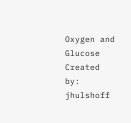Oxygen and Glucose
Created by: jhulshoff